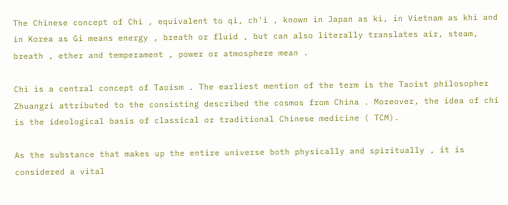The Chinese concept of Chi , equivalent to qi, ch'i , known in Japan as ki, in Vietnam as khi and in Korea as Gi means energy , breath or fluid , but can also literally translates air, steam, breath , ether and temperament , power or atmosphere mean .

Chi is a central concept of Taoism . The earliest mention of the term is the Taoist philosopher Zhuangzi attributed to the consisting described the cosmos from China . Moreover, the idea of chi is the ideological basis of classical or traditional Chinese medicine ( TCM).

As the substance that makes up the entire universe both physically and spiritually , it is considered a vital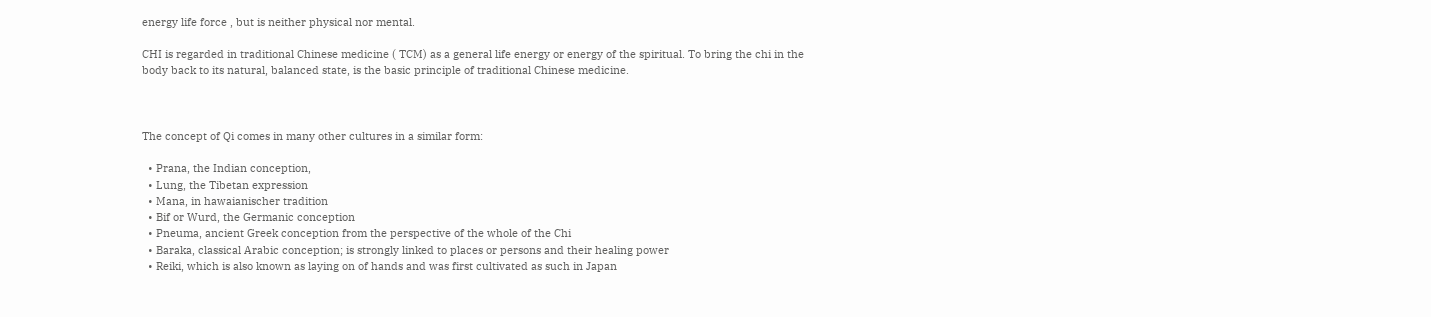energy life force , but is neither physical nor mental.

CHI is regarded in traditional Chinese medicine ( TCM) as a general life energy or energy of the spiritual. To bring the chi in the body back to its natural, balanced state, is the basic principle of traditional Chinese medicine.



The concept of Qi comes in many other cultures in a similar form:

  • Prana, the Indian conception,
  • Lung, the Tibetan expression
  • Mana, in hawaianischer tradition
  • Bif or Wurd, the Germanic conception
  • Pneuma, ancient Greek conception from the perspective of the whole of the Chi
  • Baraka, classical Arabic conception; is strongly linked to places or persons and their healing power
  • Reiki, which is also known as laying on of hands and was first cultivated as such in Japan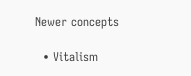Newer concepts

  • Vitalism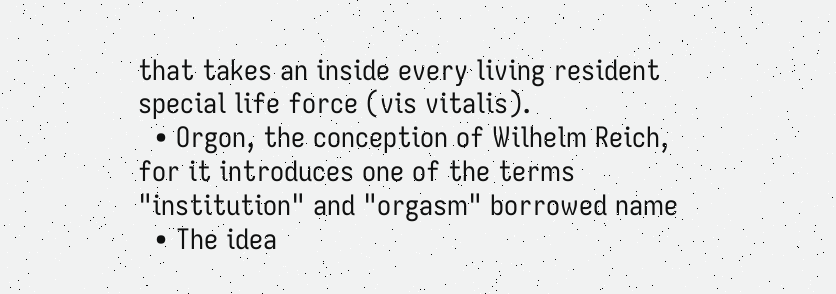that takes an inside every living resident special life force (vis vitalis).
  • Orgon, the conception of Wilhelm Reich, for it introduces one of the terms "institution" and "orgasm" borrowed name
  • The idea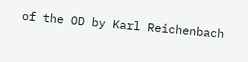of the OD by Karl Reichenbach